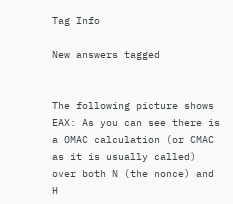Tag Info

New answers tagged


The following picture shows EAX: As you can see there is a OMAC calculation (or CMAC as it is usually called) over both N (the nonce) and H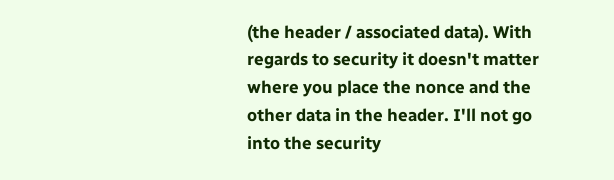(the header / associated data). With regards to security it doesn't matter where you place the nonce and the other data in the header. I'll not go into the security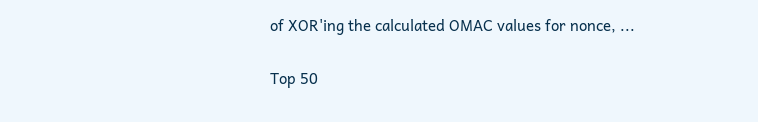of XOR'ing the calculated OMAC values for nonce, ...

Top 50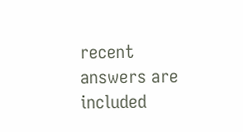recent answers are included